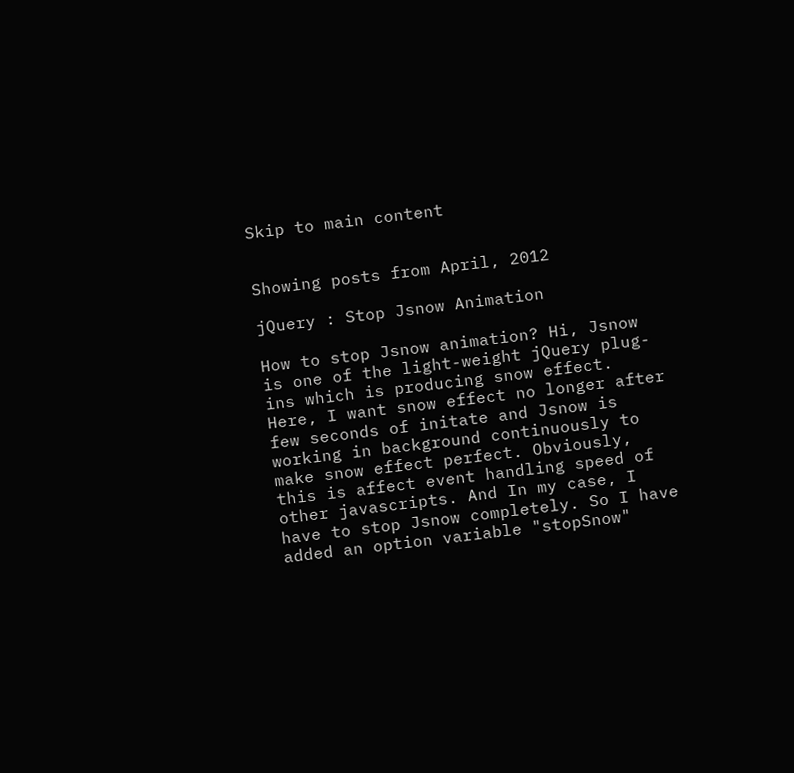Skip to main content


Showing posts from April, 2012

jQuery : Stop Jsnow Animation

How to stop Jsnow animation? Hi, Jsnow is one of the light-weight jQuery plug-ins which is producing snow effect. Here, I want snow effect no longer after few seconds of initate and Jsnow is working in background continuously to make snow effect perfect. Obviously, this is affect event handling speed of other javascripts. And In my case, I have to stop Jsnow completely. So I have added an option variable "stopSnow"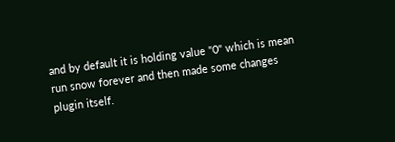and by default it is holding value "0" which is mean run snow forever and then made some changes plugin itself.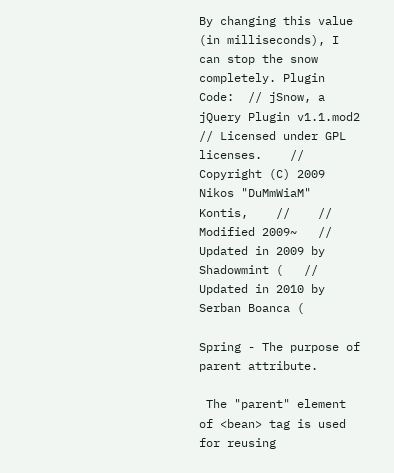By changing this value (in milliseconds), I can stop the snow completely. Plugin Code:  // jSnow, a jQuery Plugin v1.1.mod2    // Licensed under GPL licenses.    // Copyright (C) 2009 Nikos "DuMmWiaM" Kontis,    //    // Modified 2009~   // Updated in 2009 by Shadowmint (   // Updated in 2010 by Serban Boanca (

Spring - The purpose of parent attribute.

 The "parent" element of <bean> tag is used for reusing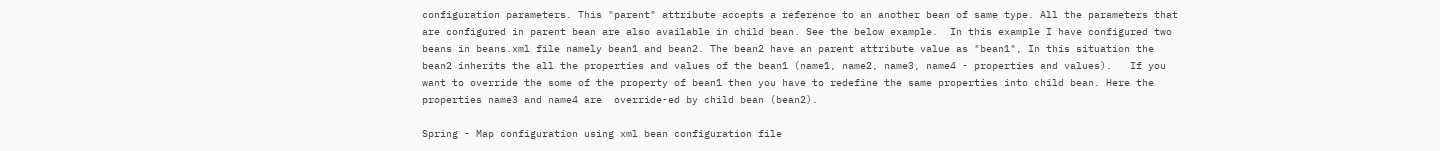configuration parameters. This "parent" attribute accepts a reference to an another bean of same type. All the parameters that are configured in parent bean are also available in child bean. See the below example.  In this example I have configured two beans in beans.xml file namely bean1 and bean2. The bean2 have an parent attribute value as "bean1", In this situation the bean2 inherits the all the properties and values of the bean1 (name1, name2, name3, name4 - properties and values).   If you want to override the some of the property of bean1 then you have to redefine the same properties into child bean. Here the properties name3 and name4 are  override-ed by child bean (bean2).

Spring - Map configuration using xml bean configuration file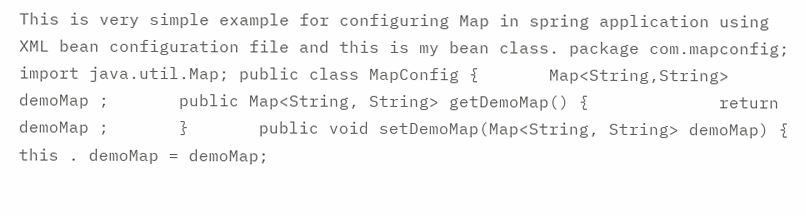This is very simple example for configuring Map in spring application using XML bean configuration file and this is my bean class. package com.mapconfig; import java.util.Map; public class MapConfig {       Map<String,String> demoMap ;       public Map<String, String> getDemoMap() {             return demoMap ;       }       public void setDemoMap(Map<String, String> demoMap) {             this . demoMap = demoMap;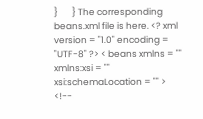}       } The corresponding beans.xml file is here. <? xml version = "1.0" encoding = "UTF-8" ?> < beans xmlns = ""       xmlns:xsi = ""       xsi:schemaLocation = "" >       <!--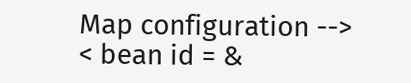Map configuration -->       < bean id = &